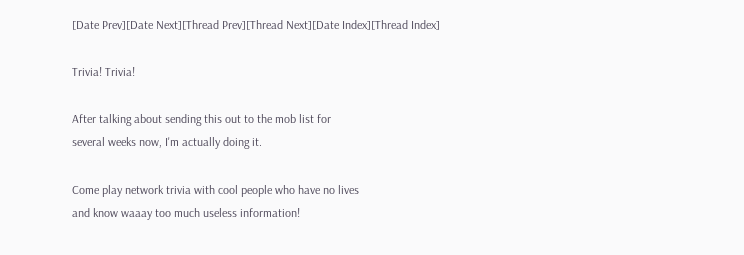[Date Prev][Date Next][Thread Prev][Thread Next][Date Index][Thread Index]

Trivia! Trivia!

After talking about sending this out to the mob list for
several weeks now, I'm actually doing it.

Come play network trivia with cool people who have no lives
and know waaay too much useless information!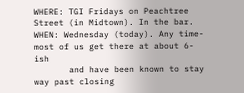WHERE: TGI Fridays on Peachtree Street (in Midtown). In the bar.
WHEN: Wednesday (today). Any time- most of us get there at about 6-ish
       and have been known to stay way past closing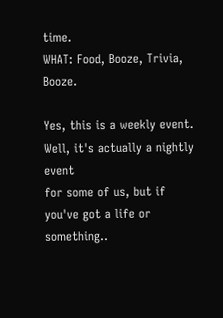time.
WHAT: Food, Booze, Trivia, Booze.

Yes, this is a weekly event. Well, it's actually a nightly event
for some of us, but if you've got a life or something..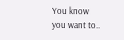You know you want to..